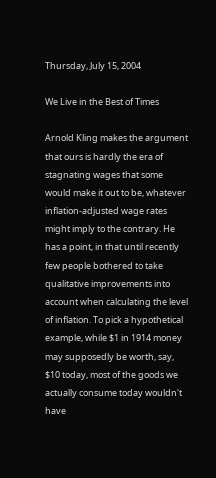Thursday, July 15, 2004

We Live in the Best of Times

Arnold Kling makes the argument that ours is hardly the era of stagnating wages that some would make it out to be, whatever inflation-adjusted wage rates might imply to the contrary. He has a point, in that until recently few people bothered to take qualitative improvements into account when calculating the level of inflation. To pick a hypothetical example, while $1 in 1914 money may supposedly be worth, say, $10 today, most of the goods we actually consume today wouldn't have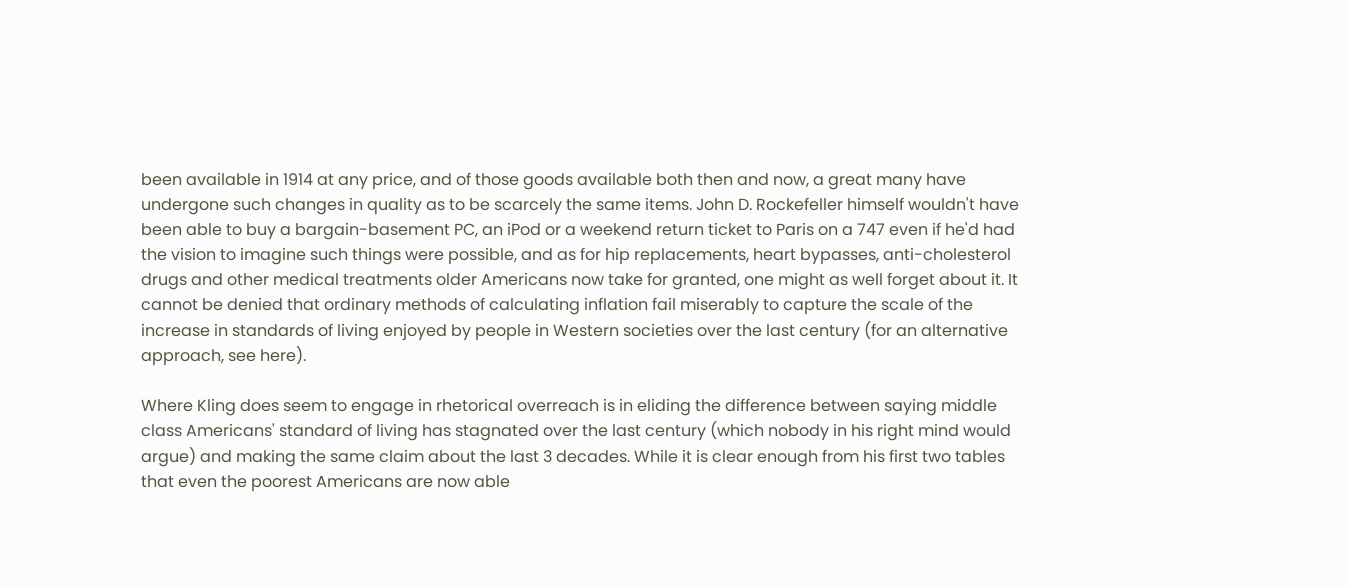been available in 1914 at any price, and of those goods available both then and now, a great many have undergone such changes in quality as to be scarcely the same items. John D. Rockefeller himself wouldn't have been able to buy a bargain-basement PC, an iPod or a weekend return ticket to Paris on a 747 even if he'd had the vision to imagine such things were possible, and as for hip replacements, heart bypasses, anti-cholesterol drugs and other medical treatments older Americans now take for granted, one might as well forget about it. It cannot be denied that ordinary methods of calculating inflation fail miserably to capture the scale of the increase in standards of living enjoyed by people in Western societies over the last century (for an alternative approach, see here).

Where Kling does seem to engage in rhetorical overreach is in eliding the difference between saying middle class Americans' standard of living has stagnated over the last century (which nobody in his right mind would argue) and making the same claim about the last 3 decades. While it is clear enough from his first two tables that even the poorest Americans are now able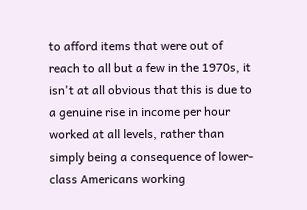to afford items that were out of reach to all but a few in the 1970s, it isn't at all obvious that this is due to a genuine rise in income per hour worked at all levels, rather than simply being a consequence of lower-class Americans working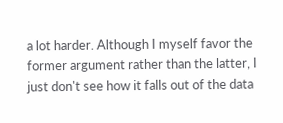a lot harder. Although I myself favor the former argument rather than the latter, I just don't see how it falls out of the data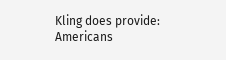Kling does provide: Americans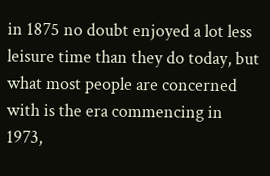in 1875 no doubt enjoyed a lot less leisure time than they do today, but what most people are concerned with is the era commencing in 1973,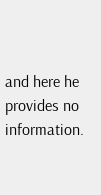and here he provides no information.